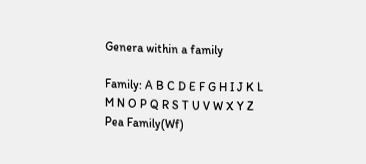Genera within a family

Family: A B C D E F G H I J K L M N O P Q R S T U V W X Y Z
Pea Family(Wf)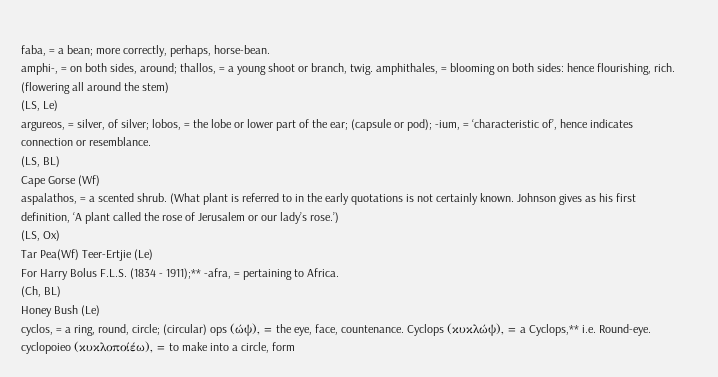faba, = a bean; more correctly, perhaps, horse-bean.
amphi-, = on both sides, around; thallos, = a young shoot or branch, twig. amphithales, = blooming on both sides: hence flourishing, rich. (flowering all around the stem)
(LS, Le)
argureos, = silver, of silver; lobos, = the lobe or lower part of the ear; (capsule or pod); -ium, = ‘characteristic of’, hence indicates connection or resemblance.
(LS, BL)
Cape Gorse (Wf)
aspalathos, = a scented shrub. (What plant is referred to in the early quotations is not certainly known. Johnson gives as his first definition, ‘A plant called the rose of Jerusalem or our lady’s rose.’)
(LS, Ox)
Tar Pea(Wf) Teer-Ertjie (Le)
For Harry Bolus F.L.S. (1834 - 1911);** -afra, = pertaining to Africa.
(Ch, BL)
Honey Bush (Le)
cyclos, = a ring, round, circle; (circular) ops (ώψ), = the eye, face, countenance. Cyclops (κυκλώψ), = a Cyclops,** i.e. Round-eye. cyclopoieo (κυκλοποίέω), = to make into a circle, form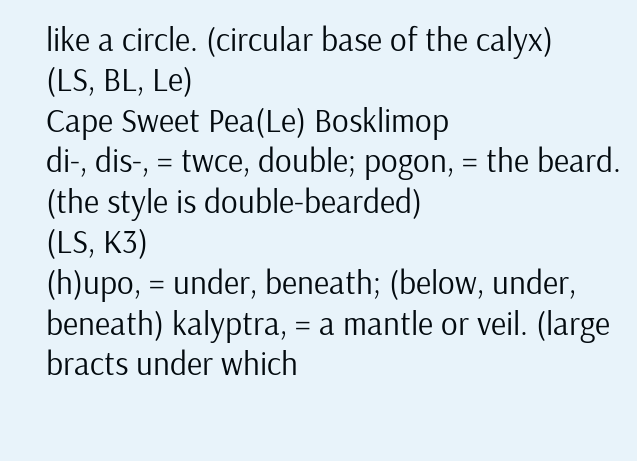like a circle. (circular base of the calyx)
(LS, BL, Le)
Cape Sweet Pea(Le) Bosklimop
di-, dis-, = twce, double; pogon, = the beard. (the style is double-bearded)
(LS, K3)
(h)upo, = under, beneath; (below, under, beneath) kalyptra, = a mantle or veil. (large bracts under which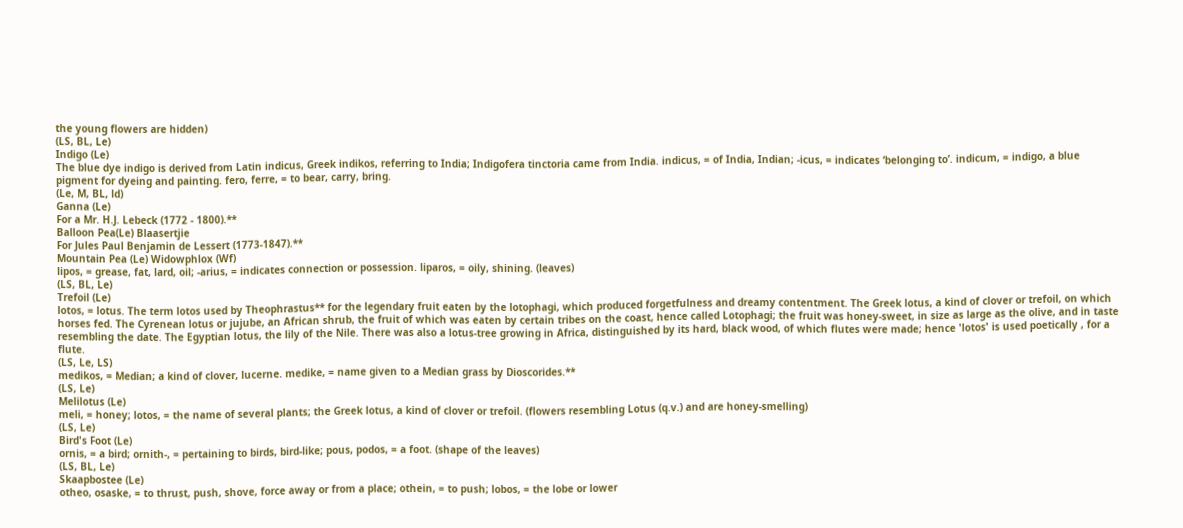the young flowers are hidden)
(LS, BL, Le)
Indigo (Le)
The blue dye indigo is derived from Latin indicus, Greek indikos, referring to India; Indigofera tinctoria came from India. indicus, = of India, Indian; -icus, = indicates ‘belonging to’. indicum, = indigo, a blue pigment for dyeing and painting. fero, ferre, = to bear, carry, bring.
(Le, M, BL, ld)
Ganna (Le)
For a Mr. H.J. Lebeck (1772 - 1800).**
Balloon Pea(Le) Blaasertjie
For Jules Paul Benjamin de Lessert (1773-1847).**
Mountain Pea (Le) Widowphlox (Wf)
lipos, = grease, fat, lard, oil; -arius, = indicates connection or possession. liparos, = oily, shining. (leaves)
(LS, BL, Le)
Trefoil (Le)
lotos, = lotus. The term lotos used by Theophrastus** for the legendary fruit eaten by the lotophagi, which produced forgetfulness and dreamy contentment. The Greek lotus, a kind of clover or trefoil, on which horses fed. The Cyrenean lotus or jujube, an African shrub, the fruit of which was eaten by certain tribes on the coast, hence called Lotophagi; the fruit was honey-sweet, in size as large as the olive, and in taste resembling the date. The Egyptian lotus, the lily of the Nile. There was also a lotus-tree growing in Africa, distinguished by its hard, black wood, of which flutes were made; hence 'lotos' is used poetically , for a flute.
(LS, Le, LS)
medikos, = Median; a kind of clover, lucerne. medike, = name given to a Median grass by Dioscorides.**
(LS, Le)
Melilotus (Le)
meli, = honey; lotos, = the name of several plants; the Greek lotus, a kind of clover or trefoil. (flowers resembling Lotus (q.v.) and are honey-smelling)
(LS, Le)
Bird's Foot (Le)
ornis, = a bird; ornith-, = pertaining to birds, bird-like; pous, podos, = a foot. (shape of the leaves)
(LS, BL, Le)
Skaapbostee (Le)
otheo, osaske, = to thrust, push, shove, force away or from a place; othein, = to push; lobos, = the lobe or lower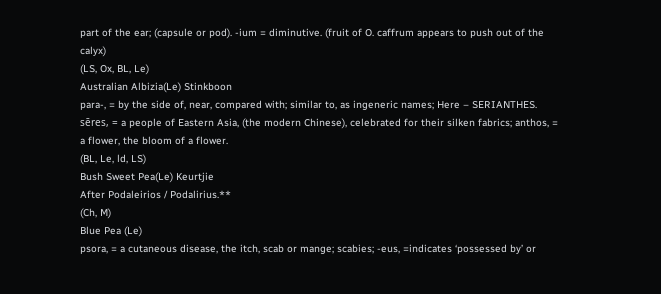part of the ear; (capsule or pod). -ium = diminutive. (fruit of O. caffrum appears to push out of the calyx)
(LS, Ox, BL, Le)
Australian Albizia(Le) Stinkboon
para-, = by the side of, near, compared with; similar to, as ingeneric names; Here – SERIANTHES. sēres, = a people of Eastern Asia, (the modern Chinese), celebrated for their silken fabrics; anthos, = a flower, the bloom of a flower.
(BL, Le, ld, LS)
Bush Sweet Pea(Le) Keurtjie
After Podaleirios / Podalirius.**
(Ch, M)
Blue Pea (Le)
psora, = a cutaneous disease, the itch, scab or mange; scabies; -eus, =indicates ‘possessed by’ or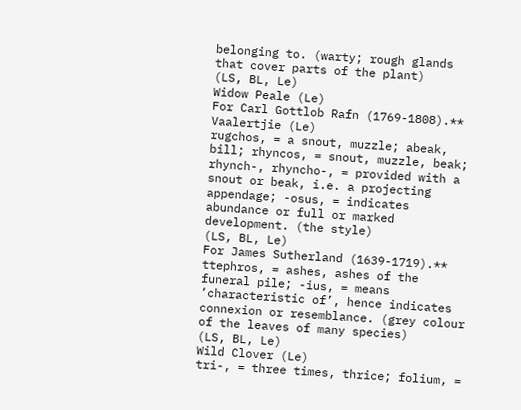belonging to. (warty; rough glands that cover parts of the plant)
(LS, BL, Le)
Widow Peale (Le)
For Carl Gottlob Rafn (1769-1808).**
Vaalertjie (Le)
rugchos, = a snout, muzzle; abeak, bill; rhyncos, = snout, muzzle, beak; rhynch-, rhyncho-, = provided with a snout or beak, i.e. a projecting appendage; -osus, = indicates abundance or full or marked development. (the style)
(LS, BL, Le)
For James Sutherland (1639-1719).**
ttephros, = ashes, ashes of the funeral pile; -ius, = means ‘characteristic of’, hence indicates connexion or resemblance. (grey colour of the leaves of many species)
(LS, BL, Le)
Wild Clover (Le)
tri-, = three times, thrice; folium, =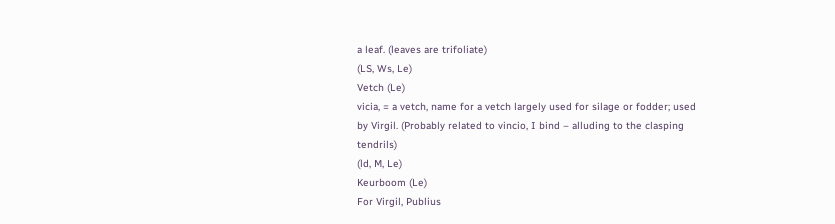a leaf. (leaves are trifoliate)
(LS, Ws, Le)
Vetch (Le)
vicia, = a vetch, name for a vetch largely used for silage or fodder; used by Virgil. (Probably related to vincio, I bind – alluding to the clasping tendrils)
(ld, M, Le)
Keurboom (Le)
For Virgil, Publius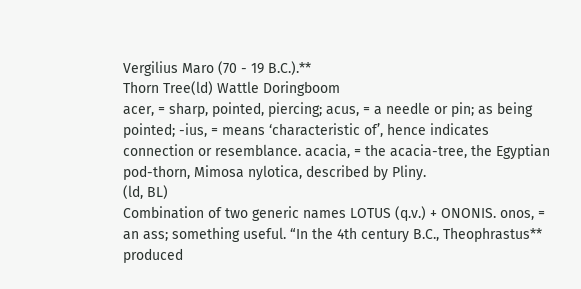Vergilius Maro (70 - 19 B.C.).**
Thorn Tree(ld) Wattle Doringboom
acer, = sharp, pointed, piercing; acus, = a needle or pin; as being pointed; -ius, = means ‘characteristic of’, hence indicates connection or resemblance. acacia, = the acacia-tree, the Egyptian pod-thorn, Mimosa nylotica, described by Pliny.
(ld, BL)
Combination of two generic names LOTUS (q.v.) + ONONIS. onos, = an ass; something useful. “In the 4th century B.C., Theophrastus** produced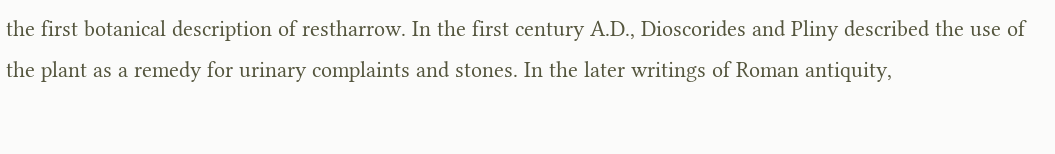the first botanical description of restharrow. In the first century A.D., Dioscorides and Pliny described the use of the plant as a remedy for urinary complaints and stones. In the later writings of Roman antiquity,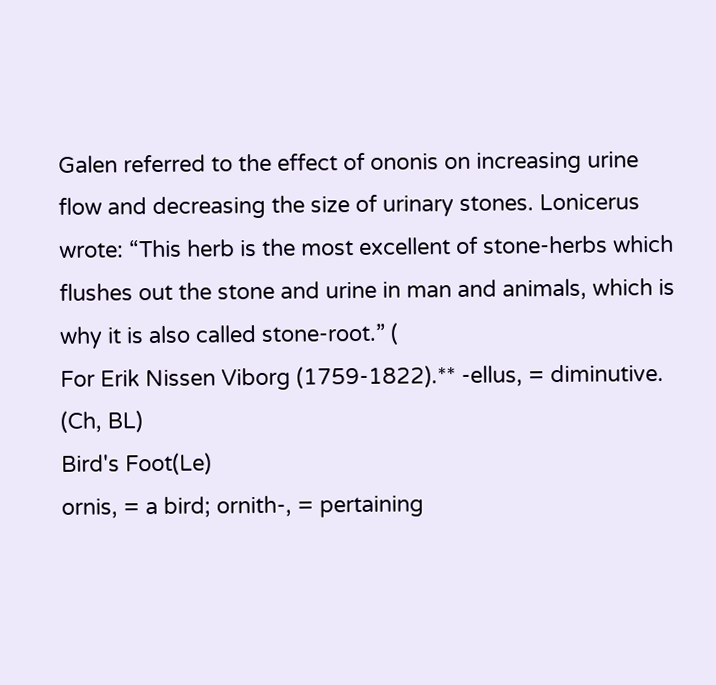Galen referred to the effect of ononis on increasing urine flow and decreasing the size of urinary stones. Lonicerus wrote: “This herb is the most excellent of stone-herbs which flushes out the stone and urine in man and animals, which is why it is also called stone-root.” (
For Erik Nissen Viborg (1759-1822).** -ellus, = diminutive.
(Ch, BL)
Bird's Foot(Le)
ornis, = a bird; ornith-, = pertaining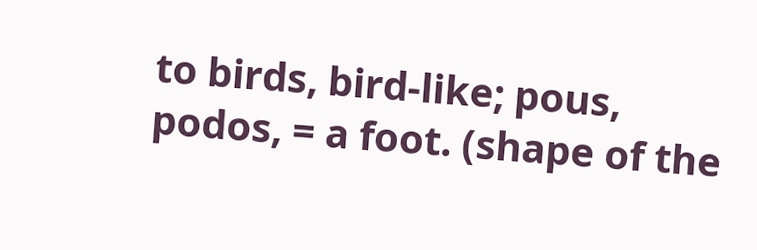to birds, bird-like; pous, podos, = a foot. (shape of the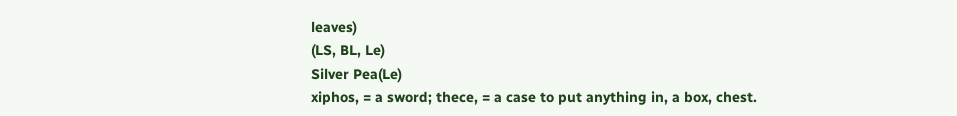leaves)
(LS, BL, Le)
Silver Pea(Le)
xiphos, = a sword; thece, = a case to put anything in, a box, chest.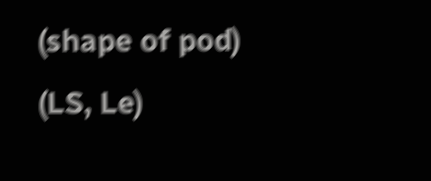(shape of pod)
(LS, Le)